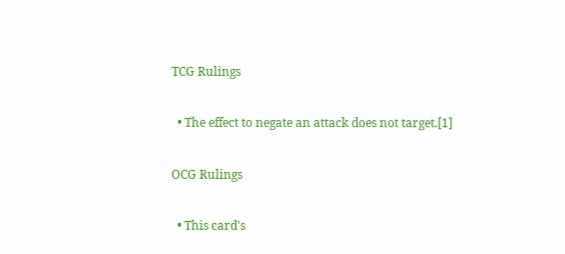TCG Rulings

  • The effect to negate an attack does not target.[1]

OCG Rulings

  • This card's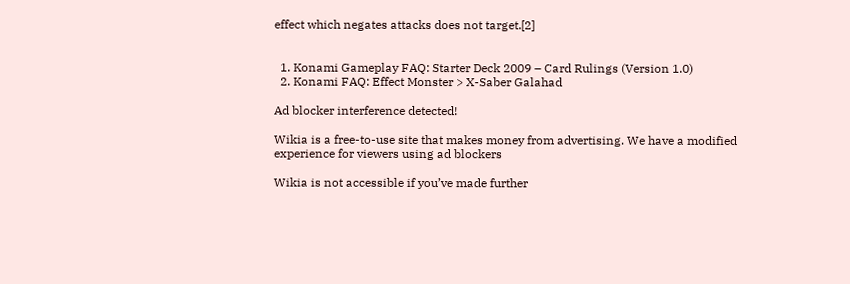effect which negates attacks does not target.[2]


  1. Konami Gameplay FAQ: Starter Deck 2009 – Card Rulings (Version 1.0)
  2. Konami FAQ: Effect Monster > X-Saber Galahad

Ad blocker interference detected!

Wikia is a free-to-use site that makes money from advertising. We have a modified experience for viewers using ad blockers

Wikia is not accessible if you’ve made further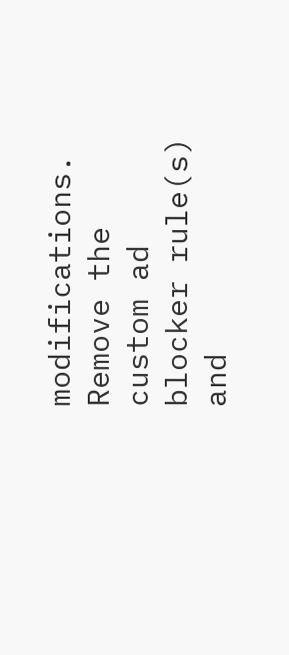modifications. Remove the custom ad blocker rule(s) and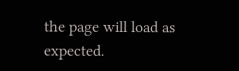the page will load as expected.